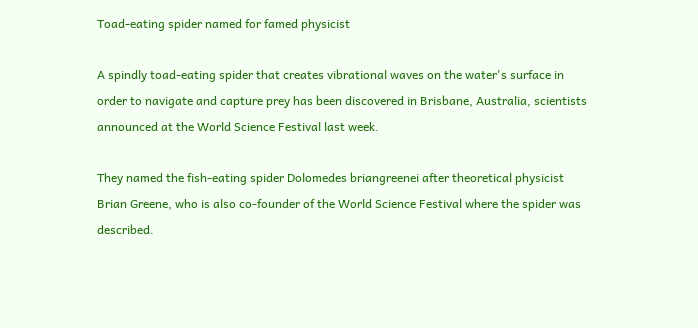Toad-eating spider named for famed physicist

A spindly toad-eating spider that creates vibrational waves on the water's surface in order to navigate and capture prey has been discovered in Brisbane, Australia, scientists announced at the World Science Festival last week.

They named the fish-eating spider Dolomedes briangreenei after theoretical physicist Brian Greene, who is also co-founder of the World Science Festival where the spider was described.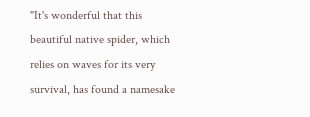"It's wonderful that this beautiful native spider, which relies on waves for its very survival, has found a namesake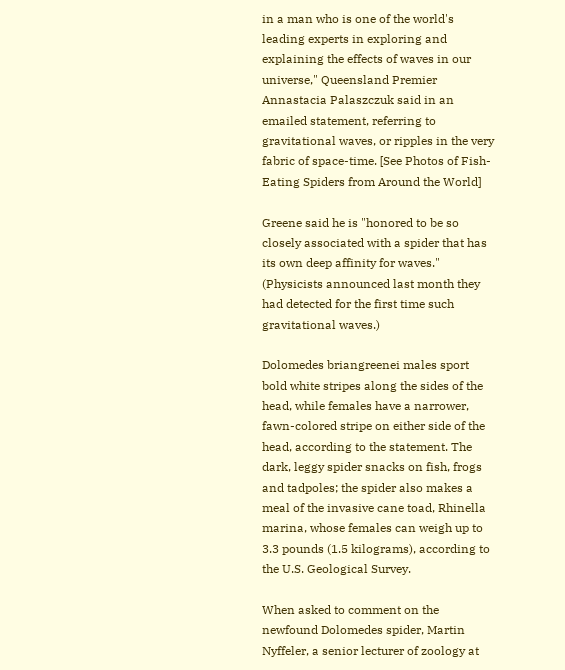in a man who is one of the world's leading experts in exploring and explaining the effects of waves in our universe," Queensland Premier Annastacia Palaszczuk said in an emailed statement, referring to gravitational waves, or ripples in the very fabric of space-time. [See Photos of Fish-Eating Spiders from Around the World]

Greene said he is "honored to be so closely associated with a spider that has its own deep affinity for waves." (Physicists announced last month they had detected for the first time such gravitational waves.)

Dolomedes briangreenei males sport bold white stripes along the sides of the head, while females have a narrower, fawn-colored stripe on either side of the head, according to the statement. The dark, leggy spider snacks on fish, frogs and tadpoles; the spider also makes a meal of the invasive cane toad, Rhinella marina, whose females can weigh up to 3.3 pounds (1.5 kilograms), according to the U.S. Geological Survey.

When asked to comment on the newfound Dolomedes spider, Martin Nyffeler, a senior lecturer of zoology at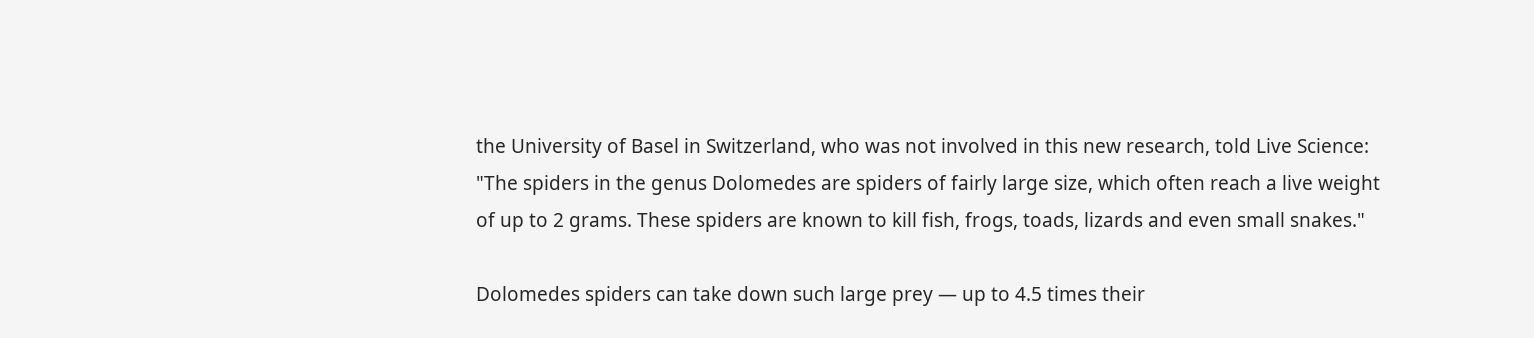the University of Basel in Switzerland, who was not involved in this new research, told Live Science: "The spiders in the genus Dolomedes are spiders of fairly large size, which often reach a live weight of up to 2 grams. These spiders are known to kill fish, frogs, toads, lizards and even small snakes."

Dolomedes spiders can take down such large prey — up to 4.5 times their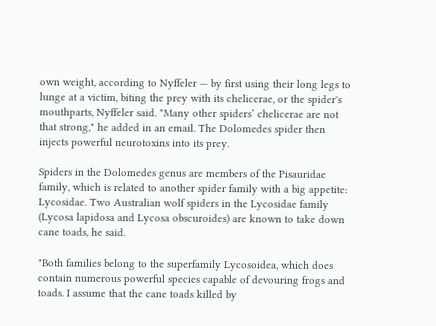own weight, according to Nyffeler — by first using their long legs to lunge at a victim, biting the prey with its chelicerae, or the spider's mouthparts, Nyffeler said. "Many other spiders’ chelicerae are not that strong," he added in an email. The Dolomedes spider then injects powerful neurotoxins into its prey.

Spiders in the Dolomedes genus are members of the Pisauridae family, which is related to another spider family with a big appetite: Lycosidae. Two Australian wolf spiders in the Lycosidae family (Lycosa lapidosa and Lycosa obscuroides) are known to take down cane toads, he said.

"Both families belong to the superfamily Lycosoidea, which does contain numerous powerful species capable of devouring frogs and toads. I assume that the cane toads killed by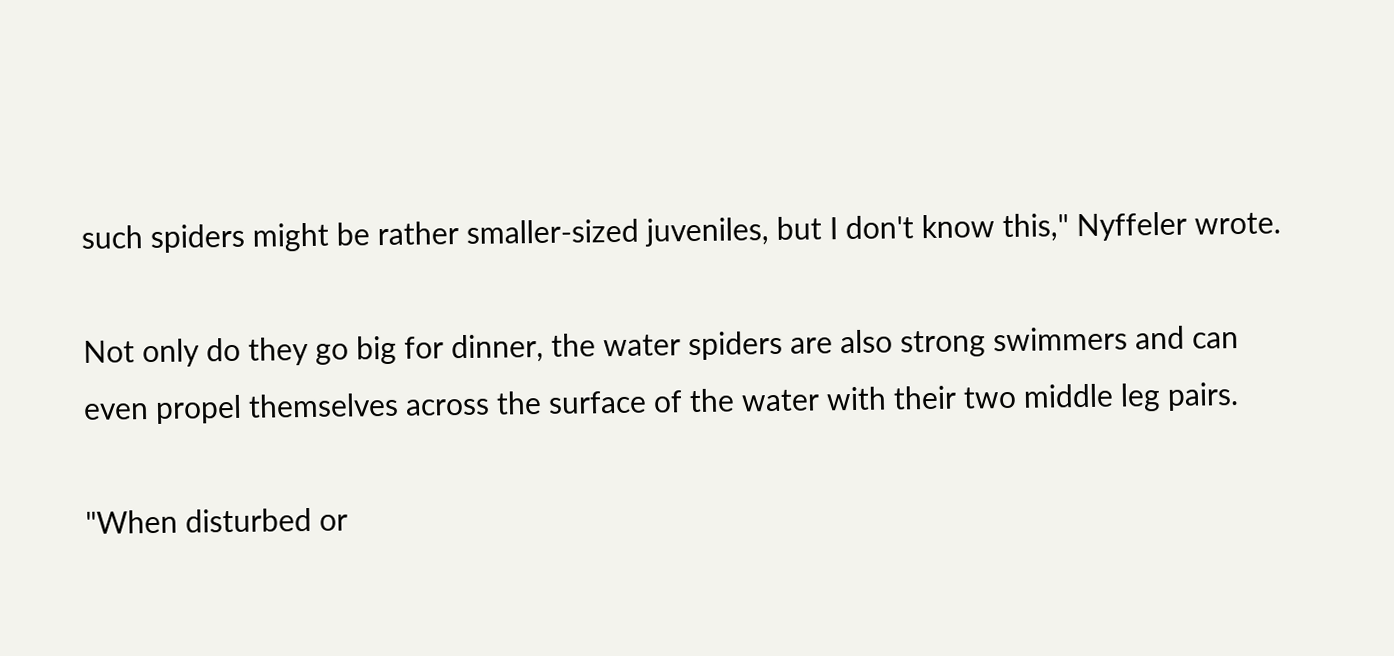such spiders might be rather smaller-sized juveniles, but I don't know this," Nyffeler wrote.

Not only do they go big for dinner, the water spiders are also strong swimmers and can even propel themselves across the surface of the water with their two middle leg pairs.

"When disturbed or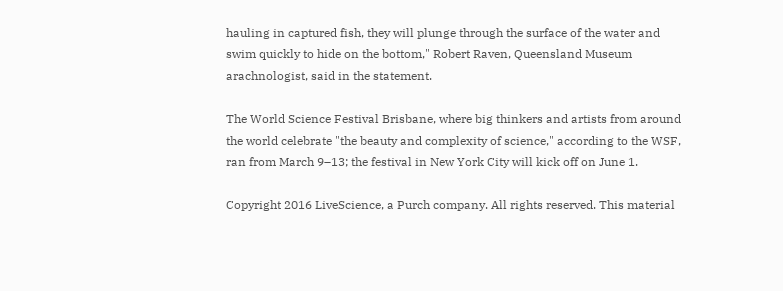hauling in captured fish, they will plunge through the surface of the water and swim quickly to hide on the bottom," Robert Raven, Queensland Museum arachnologist, said in the statement.

The World Science Festival Brisbane, where big thinkers and artists from around the world celebrate "the beauty and complexity of science," according to the WSF, ran from March 9–13; the festival in New York City will kick off on June 1.

Copyright 2016 LiveScience, a Purch company. All rights reserved. This material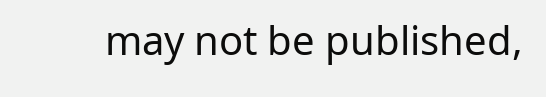may not be published,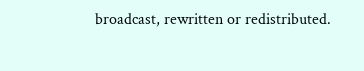broadcast, rewritten or redistributed.